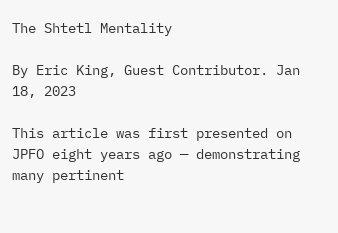The Shtetl Mentality

By Eric King, Guest Contributor. Jan 18, 2023

This article was first presented on JPFO eight years ago — demonstrating many pertinent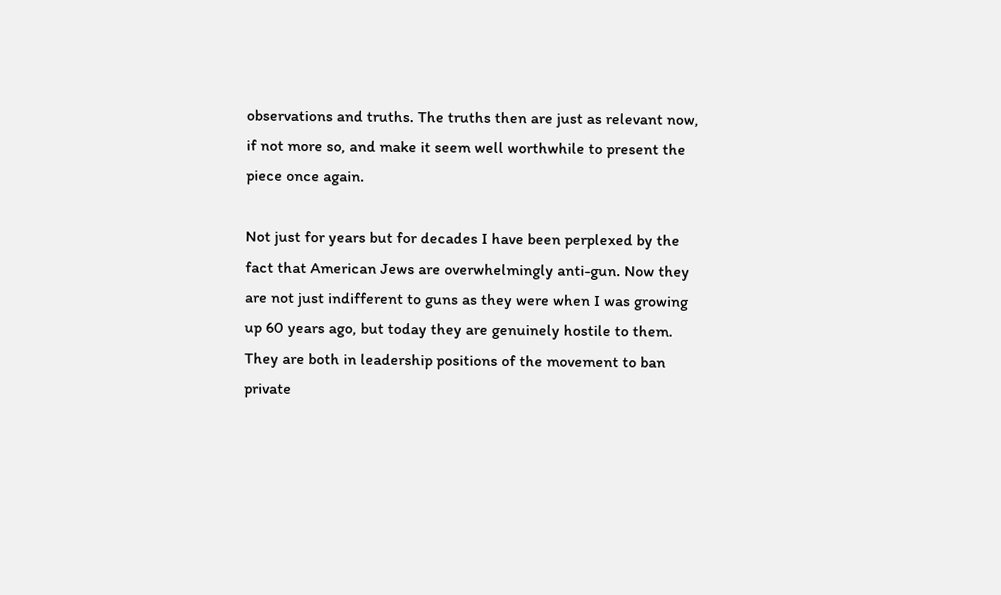observations and truths. The truths then are just as relevant now, if not more so, and make it seem well worthwhile to present the piece once again.

Not just for years but for decades I have been perplexed by the fact that American Jews are overwhelmingly anti-gun. Now they are not just indifferent to guns as they were when I was growing up 60 years ago, but today they are genuinely hostile to them. They are both in leadership positions of the movement to ban private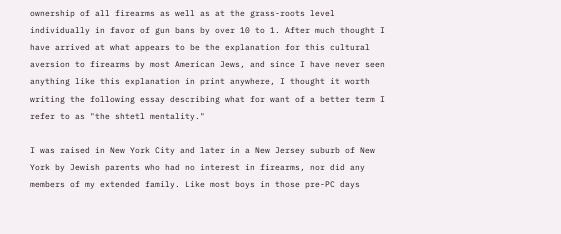ownership of all firearms as well as at the grass-roots level individually in favor of gun bans by over 10 to 1. After much thought I have arrived at what appears to be the explanation for this cultural aversion to firearms by most American Jews, and since I have never seen anything like this explanation in print anywhere, I thought it worth writing the following essay describing what for want of a better term I refer to as "the shtetl mentality."

I was raised in New York City and later in a New Jersey suburb of New York by Jewish parents who had no interest in firearms, nor did any members of my extended family. Like most boys in those pre-PC days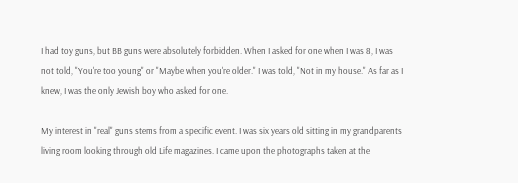I had toy guns, but BB guns were absolutely forbidden. When I asked for one when I was 8, I was not told, "You're too young" or "Maybe when you're older." I was told, "Not in my house." As far as I knew, I was the only Jewish boy who asked for one.

My interest in "real" guns stems from a specific event. I was six years old sitting in my grandparents living room looking through old Life magazines. I came upon the photographs taken at the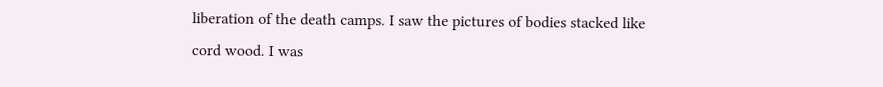liberation of the death camps. I saw the pictures of bodies stacked like cord wood. I was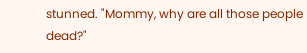stunned. "Mommy, why are all those people dead?"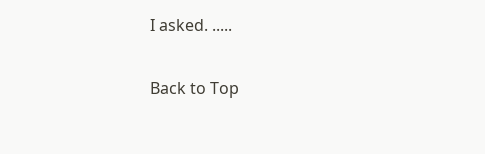I asked. .....


Back to Top